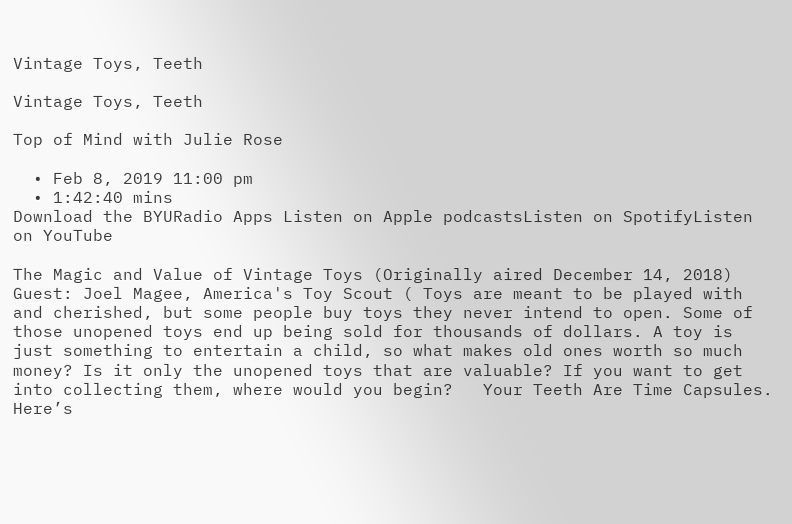Vintage Toys, Teeth

Vintage Toys, Teeth

Top of Mind with Julie Rose

  • Feb 8, 2019 11:00 pm
  • 1:42:40 mins
Download the BYURadio Apps Listen on Apple podcastsListen on SpotifyListen on YouTube

The Magic and Value of Vintage Toys (Originally aired December 14, 2018) Guest: Joel Magee, America's Toy Scout ( Toys are meant to be played with and cherished, but some people buy toys they never intend to open. Some of those unopened toys end up being sold for thousands of dollars. A toy is just something to entertain a child, so what makes old ones worth so much money? Is it only the unopened toys that are valuable? If you want to get into collecting them, where would you begin?   Your Teeth Are Time Capsules. Here’s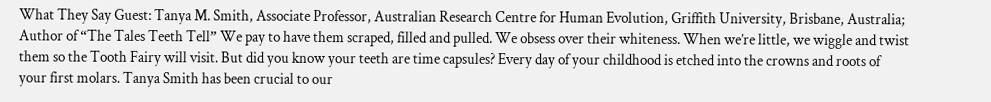What They Say Guest: Tanya M. Smith, Associate Professor, Australian Research Centre for Human Evolution, Griffith University, Brisbane, Australia; Author of “The Tales Teeth Tell” We pay to have them scraped, filled and pulled. We obsess over their whiteness. When we’re little, we wiggle and twist them so the Tooth Fairy will visit. But did you know your teeth are time capsules? Every day of your childhood is etched into the crowns and roots of your first molars. Tanya Smith has been crucial to our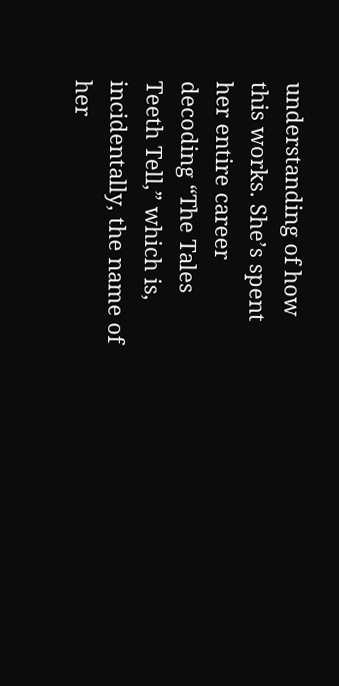understanding of how this works. She’s spent her entire career decoding “The Tales Teeth Tell,” which is, incidentally, the name of her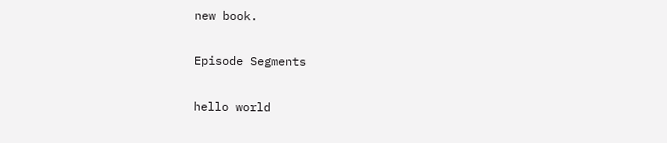new book.

Episode Segments

hello world